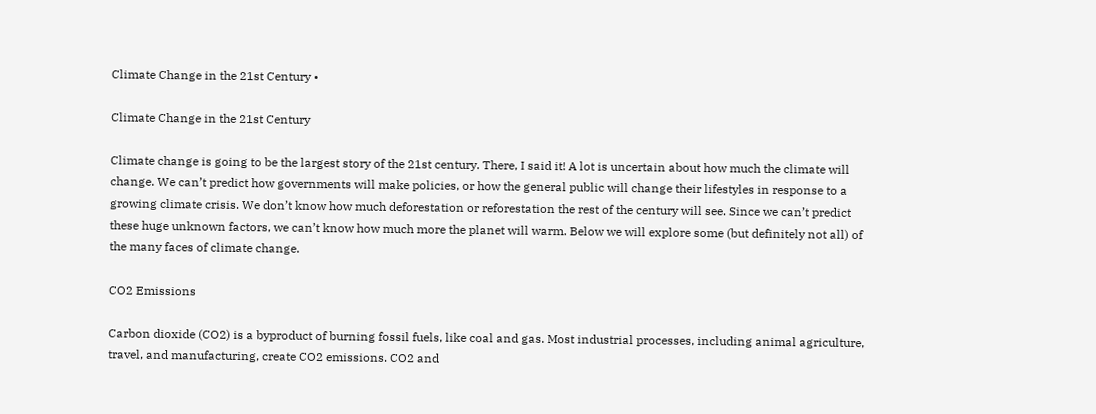Climate Change in the 21st Century •

Climate Change in the 21st Century

Climate change is going to be the largest story of the 21st century. There, I said it! A lot is uncertain about how much the climate will change. We can’t predict how governments will make policies, or how the general public will change their lifestyles in response to a growing climate crisis. We don’t know how much deforestation or reforestation the rest of the century will see. Since we can’t predict these huge unknown factors, we can’t know how much more the planet will warm. Below we will explore some (but definitely not all) of the many faces of climate change.

CO2 Emissions

Carbon dioxide (CO2) is a byproduct of burning fossil fuels, like coal and gas. Most industrial processes, including animal agriculture, travel, and manufacturing, create CO2 emissions. CO2 and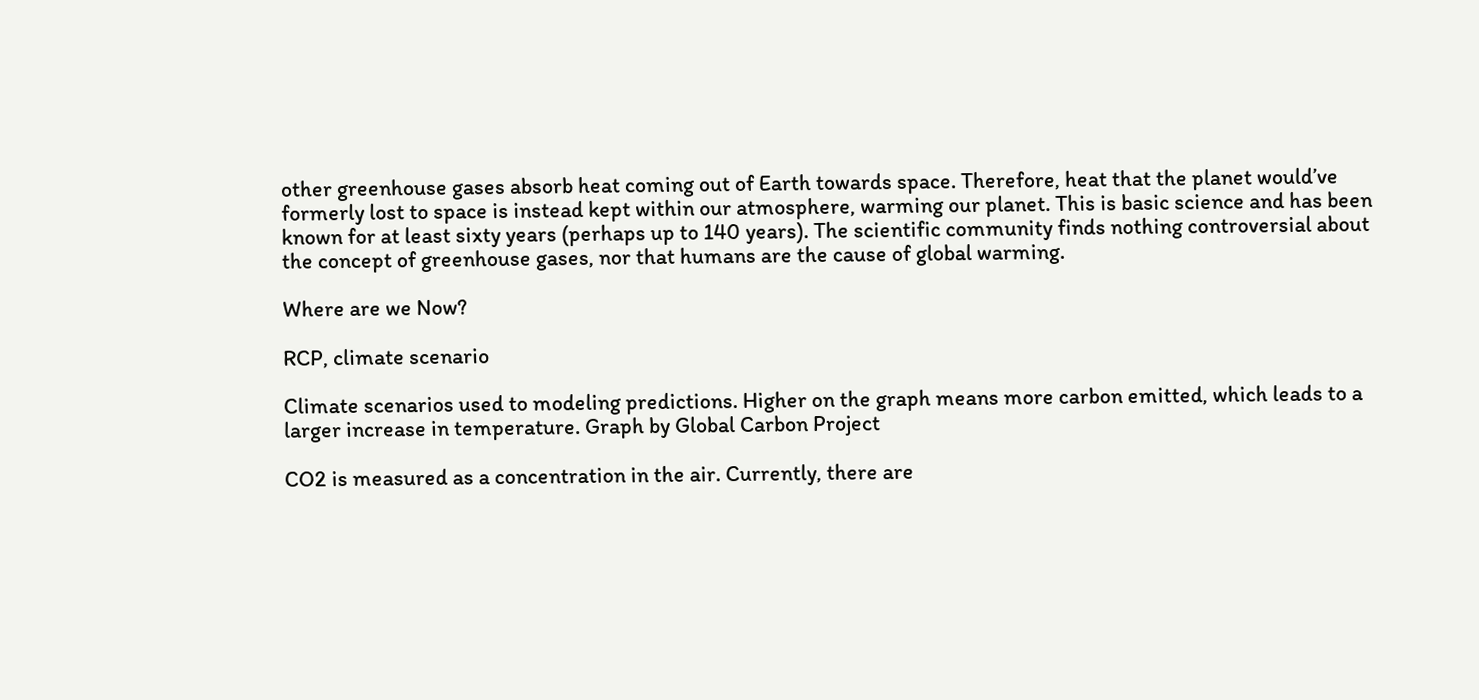other greenhouse gases absorb heat coming out of Earth towards space. Therefore, heat that the planet would’ve formerly lost to space is instead kept within our atmosphere, warming our planet. This is basic science and has been known for at least sixty years (perhaps up to 140 years). The scientific community finds nothing controversial about the concept of greenhouse gases, nor that humans are the cause of global warming.

Where are we Now?

RCP, climate scenario

Climate scenarios used to modeling predictions. Higher on the graph means more carbon emitted, which leads to a larger increase in temperature. Graph by Global Carbon Project

CO2 is measured as a concentration in the air. Currently, there are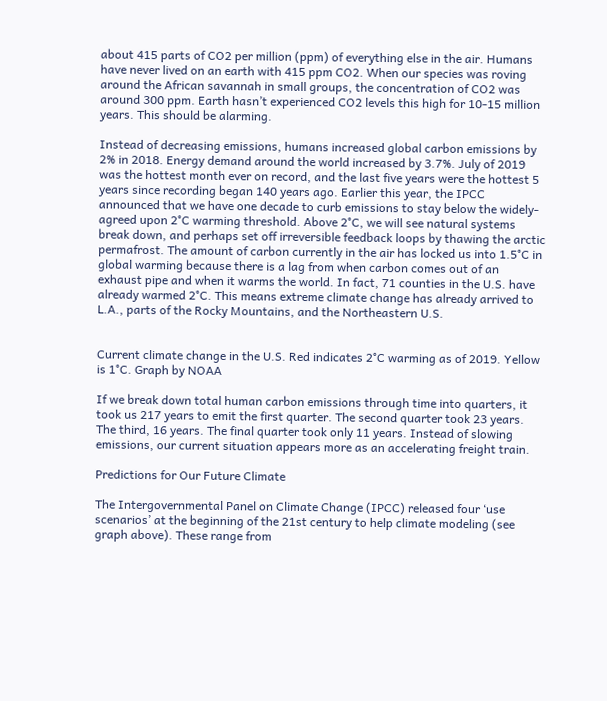about 415 parts of CO2 per million (ppm) of everything else in the air. Humans have never lived on an earth with 415 ppm CO2. When our species was roving around the African savannah in small groups, the concentration of CO2 was around 300 ppm. Earth hasn’t experienced CO2 levels this high for 10-15 million years. This should be alarming.

Instead of decreasing emissions, humans increased global carbon emissions by 2% in 2018. Energy demand around the world increased by 3.7%. July of 2019 was the hottest month ever on record, and the last five years were the hottest 5 years since recording began 140 years ago. Earlier this year, the IPCC announced that we have one decade to curb emissions to stay below the widely-agreed upon 2°C warming threshold. Above 2°C, we will see natural systems break down, and perhaps set off irreversible feedback loops by thawing the arctic permafrost. The amount of carbon currently in the air has locked us into 1.5°C in global warming because there is a lag from when carbon comes out of an exhaust pipe and when it warms the world. In fact, 71 counties in the U.S. have already warmed 2°C. This means extreme climate change has already arrived to L.A., parts of the Rocky Mountains, and the Northeastern U.S.


Current climate change in the U.S. Red indicates 2°C warming as of 2019. Yellow is 1°C. Graph by NOAA

If we break down total human carbon emissions through time into quarters, it took us 217 years to emit the first quarter. The second quarter took 23 years. The third, 16 years. The final quarter took only 11 years. Instead of slowing emissions, our current situation appears more as an accelerating freight train.

Predictions for Our Future Climate

The Intergovernmental Panel on Climate Change (IPCC) released four ‘use scenarios’ at the beginning of the 21st century to help climate modeling (see graph above). These range from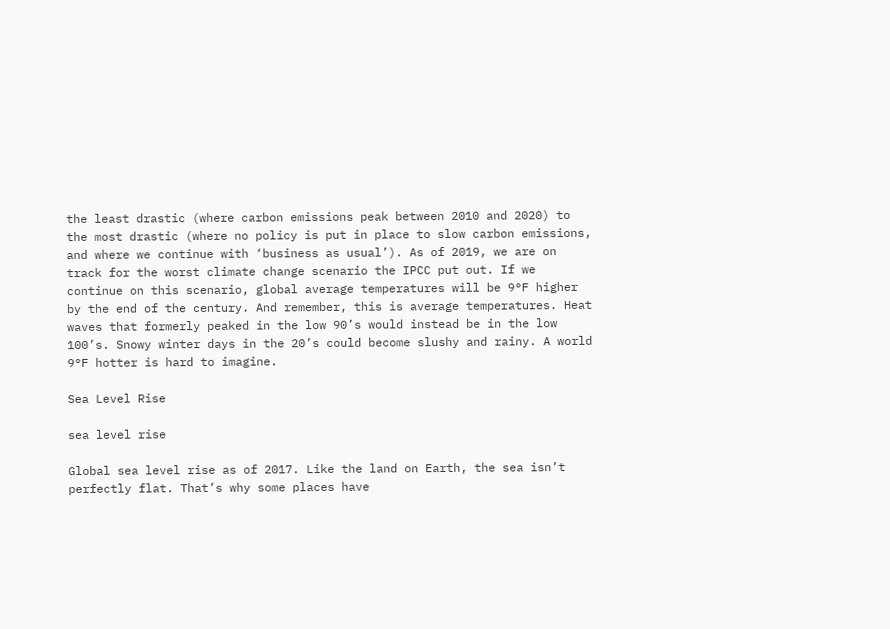the least drastic (where carbon emissions peak between 2010 and 2020) to the most drastic (where no policy is put in place to slow carbon emissions, and where we continue with ‘business as usual’). As of 2019, we are on track for the worst climate change scenario the IPCC put out. If we continue on this scenario, global average temperatures will be 9°F higher by the end of the century. And remember, this is average temperatures. Heat waves that formerly peaked in the low 90’s would instead be in the low 100’s. Snowy winter days in the 20’s could become slushy and rainy. A world 9°F hotter is hard to imagine.

Sea Level Rise

sea level rise

Global sea level rise as of 2017. Like the land on Earth, the sea isn’t perfectly flat. That’s why some places have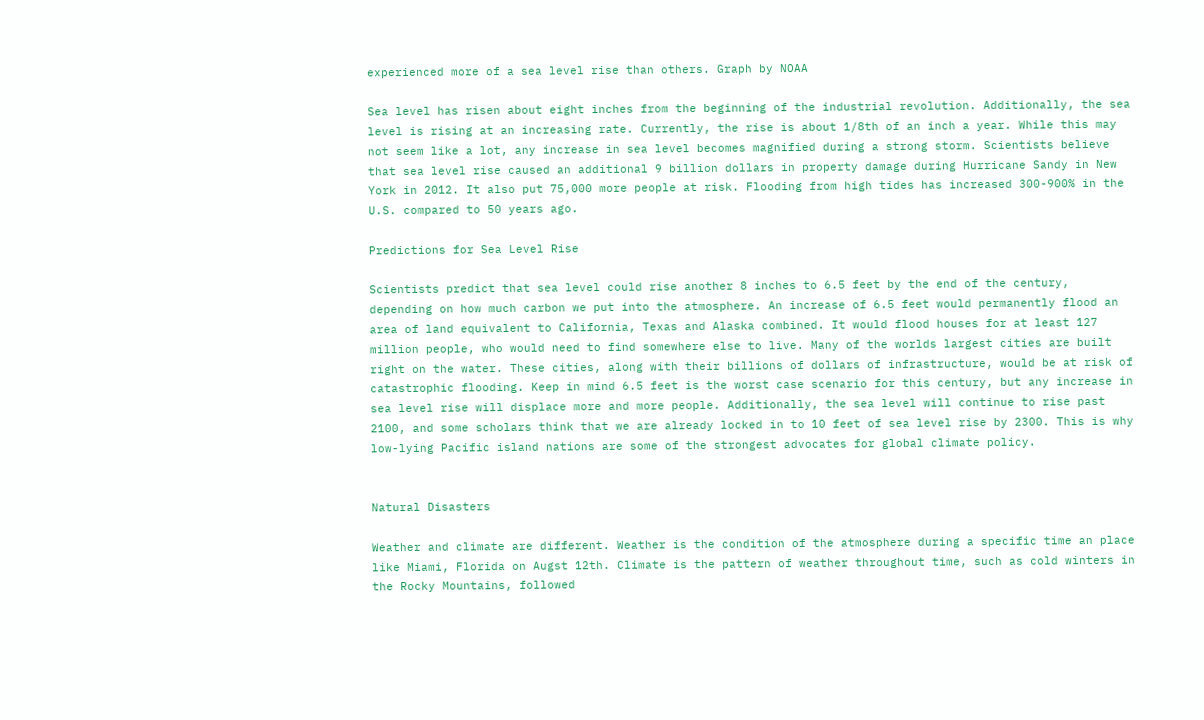experienced more of a sea level rise than others. Graph by NOAA

Sea level has risen about eight inches from the beginning of the industrial revolution. Additionally, the sea level is rising at an increasing rate. Currently, the rise is about 1/8th of an inch a year. While this may not seem like a lot, any increase in sea level becomes magnified during a strong storm. Scientists believe that sea level rise caused an additional 9 billion dollars in property damage during Hurricane Sandy in New York in 2012. It also put 75,000 more people at risk. Flooding from high tides has increased 300-900% in the U.S. compared to 50 years ago.

Predictions for Sea Level Rise

Scientists predict that sea level could rise another 8 inches to 6.5 feet by the end of the century, depending on how much carbon we put into the atmosphere. An increase of 6.5 feet would permanently flood an area of land equivalent to California, Texas and Alaska combined. It would flood houses for at least 127 million people, who would need to find somewhere else to live. Many of the worlds largest cities are built right on the water. These cities, along with their billions of dollars of infrastructure, would be at risk of catastrophic flooding. Keep in mind 6.5 feet is the worst case scenario for this century, but any increase in sea level rise will displace more and more people. Additionally, the sea level will continue to rise past 2100, and some scholars think that we are already locked in to 10 feet of sea level rise by 2300. This is why low-lying Pacific island nations are some of the strongest advocates for global climate policy.


Natural Disasters

Weather and climate are different. Weather is the condition of the atmosphere during a specific time an place like Miami, Florida on Augst 12th. Climate is the pattern of weather throughout time, such as cold winters in the Rocky Mountains, followed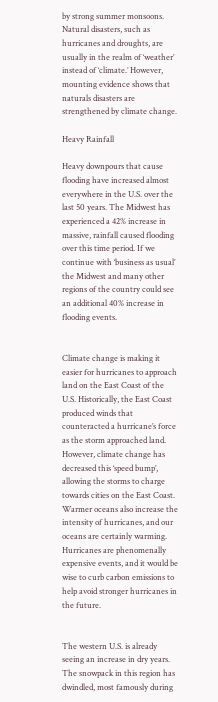by strong summer monsoons. Natural disasters, such as hurricanes and droughts, are usually in the realm of ‘weather’ instead of ‘climate.’ However, mounting evidence shows that naturals disasters are strengthened by climate change.

Heavy Rainfall

Heavy downpours that cause flooding have increased almost everywhere in the U.S. over the last 50 years. The Midwest has experienced a 42% increase in massive, rainfall caused flooding over this time period. If we continue with ‘business as usual’ the Midwest and many other regions of the country could see an additional 40% increase in flooding events.


Climate change is making it easier for hurricanes to approach land on the East Coast of the U.S. Historically, the East Coast produced winds that counteracted a hurricane’s force as the storm approached land. However, climate change has decreased this ‘speed bump’, allowing the storms to charge towards cities on the East Coast. Warmer oceans also increase the intensity of hurricanes, and our oceans are certainly warming. Hurricanes are phenomenally expensive events, and it would be wise to curb carbon emissions to help avoid stronger hurricanes in the future.


The western U.S. is already seeing an increase in dry years. The snowpack in this region has dwindled, most famously during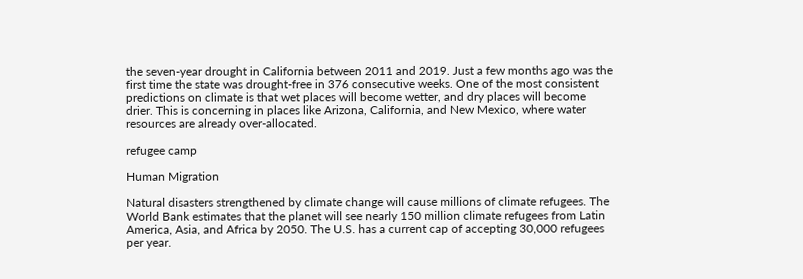the seven-year drought in California between 2011 and 2019. Just a few months ago was the first time the state was drought-free in 376 consecutive weeks. One of the most consistent predictions on climate is that wet places will become wetter, and dry places will become drier. This is concerning in places like Arizona, California, and New Mexico, where water resources are already over-allocated.

refugee camp

Human Migration

Natural disasters strengthened by climate change will cause millions of climate refugees. The World Bank estimates that the planet will see nearly 150 million climate refugees from Latin America, Asia, and Africa by 2050. The U.S. has a current cap of accepting 30,000 refugees per year.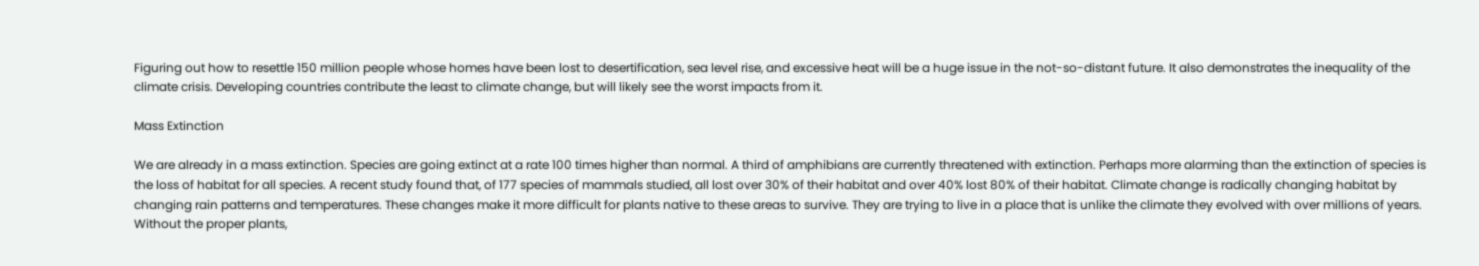Figuring out how to resettle 150 million people whose homes have been lost to desertification, sea level rise, and excessive heat will be a huge issue in the not-so-distant future. It also demonstrates the inequality of the climate crisis. Developing countries contribute the least to climate change, but will likely see the worst impacts from it.

Mass Extinction

We are already in a mass extinction. Species are going extinct at a rate 100 times higher than normal. A third of amphibians are currently threatened with extinction. Perhaps more alarming than the extinction of species is the loss of habitat for all species. A recent study found that, of 177 species of mammals studied, all lost over 30% of their habitat and over 40% lost 80% of their habitat. Climate change is radically changing habitat by changing rain patterns and temperatures. These changes make it more difficult for plants native to these areas to survive. They are trying to live in a place that is unlike the climate they evolved with over millions of years. Without the proper plants,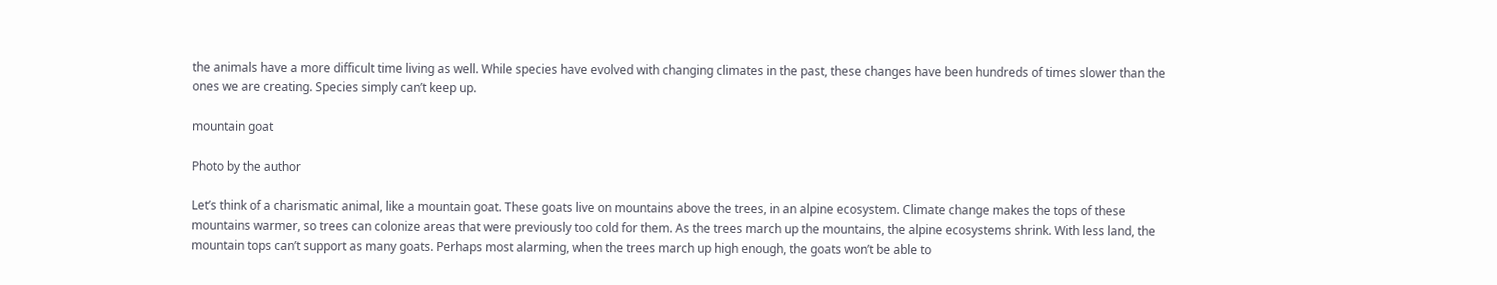the animals have a more difficult time living as well. While species have evolved with changing climates in the past, these changes have been hundreds of times slower than the ones we are creating. Species simply can’t keep up.

mountain goat

Photo by the author

Let’s think of a charismatic animal, like a mountain goat. These goats live on mountains above the trees, in an alpine ecosystem. Climate change makes the tops of these mountains warmer, so trees can colonize areas that were previously too cold for them. As the trees march up the mountains, the alpine ecosystems shrink. With less land, the mountain tops can’t support as many goats. Perhaps most alarming, when the trees march up high enough, the goats won’t be able to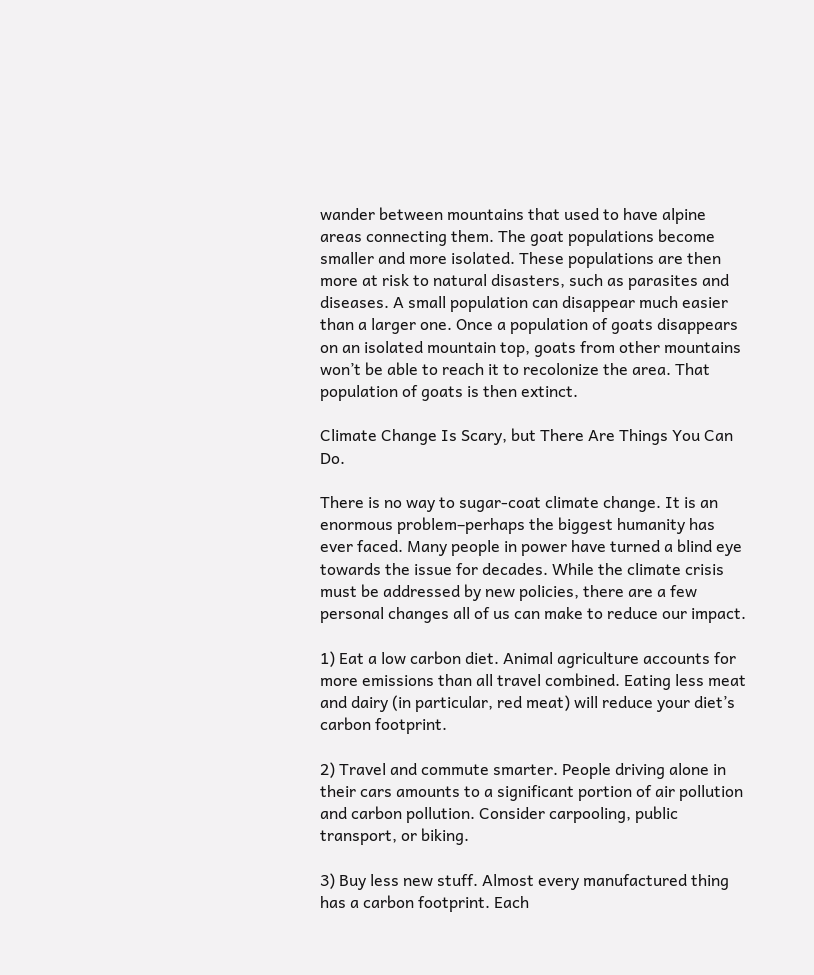wander between mountains that used to have alpine areas connecting them. The goat populations become smaller and more isolated. These populations are then more at risk to natural disasters, such as parasites and diseases. A small population can disappear much easier than a larger one. Once a population of goats disappears on an isolated mountain top, goats from other mountains won’t be able to reach it to recolonize the area. That population of goats is then extinct.

Climate Change Is Scary, but There Are Things You Can Do.

There is no way to sugar-coat climate change. It is an enormous problem–perhaps the biggest humanity has ever faced. Many people in power have turned a blind eye towards the issue for decades. While the climate crisis must be addressed by new policies, there are a few personal changes all of us can make to reduce our impact.

1) Eat a low carbon diet. Animal agriculture accounts for more emissions than all travel combined. Eating less meat and dairy (in particular, red meat) will reduce your diet’s carbon footprint.

2) Travel and commute smarter. People driving alone in their cars amounts to a significant portion of air pollution and carbon pollution. Consider carpooling, public transport, or biking.

3) Buy less new stuff. Almost every manufactured thing has a carbon footprint. Each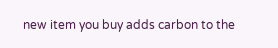new item you buy adds carbon to the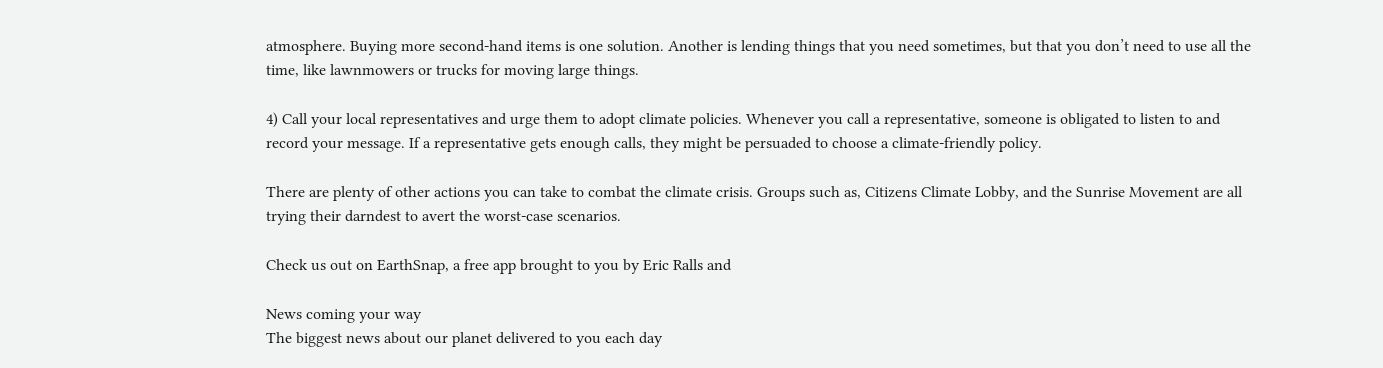atmosphere. Buying more second-hand items is one solution. Another is lending things that you need sometimes, but that you don’t need to use all the time, like lawnmowers or trucks for moving large things.

4) Call your local representatives and urge them to adopt climate policies. Whenever you call a representative, someone is obligated to listen to and record your message. If a representative gets enough calls, they might be persuaded to choose a climate-friendly policy.

There are plenty of other actions you can take to combat the climate crisis. Groups such as, Citizens Climate Lobby, and the Sunrise Movement are all trying their darndest to avert the worst-case scenarios.

Check us out on EarthSnap, a free app brought to you by Eric Ralls and

News coming your way
The biggest news about our planet delivered to you each day